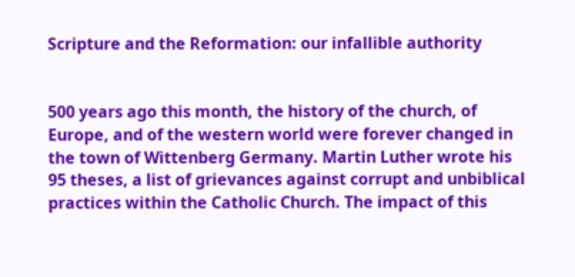Scripture and the Reformation: our infallible authority


500 years ago this month, the history of the church, of Europe, and of the western world were forever changed in the town of Wittenberg Germany. Martin Luther wrote his 95 theses, a list of grievances against corrupt and unbiblical practices within the Catholic Church. The impact of this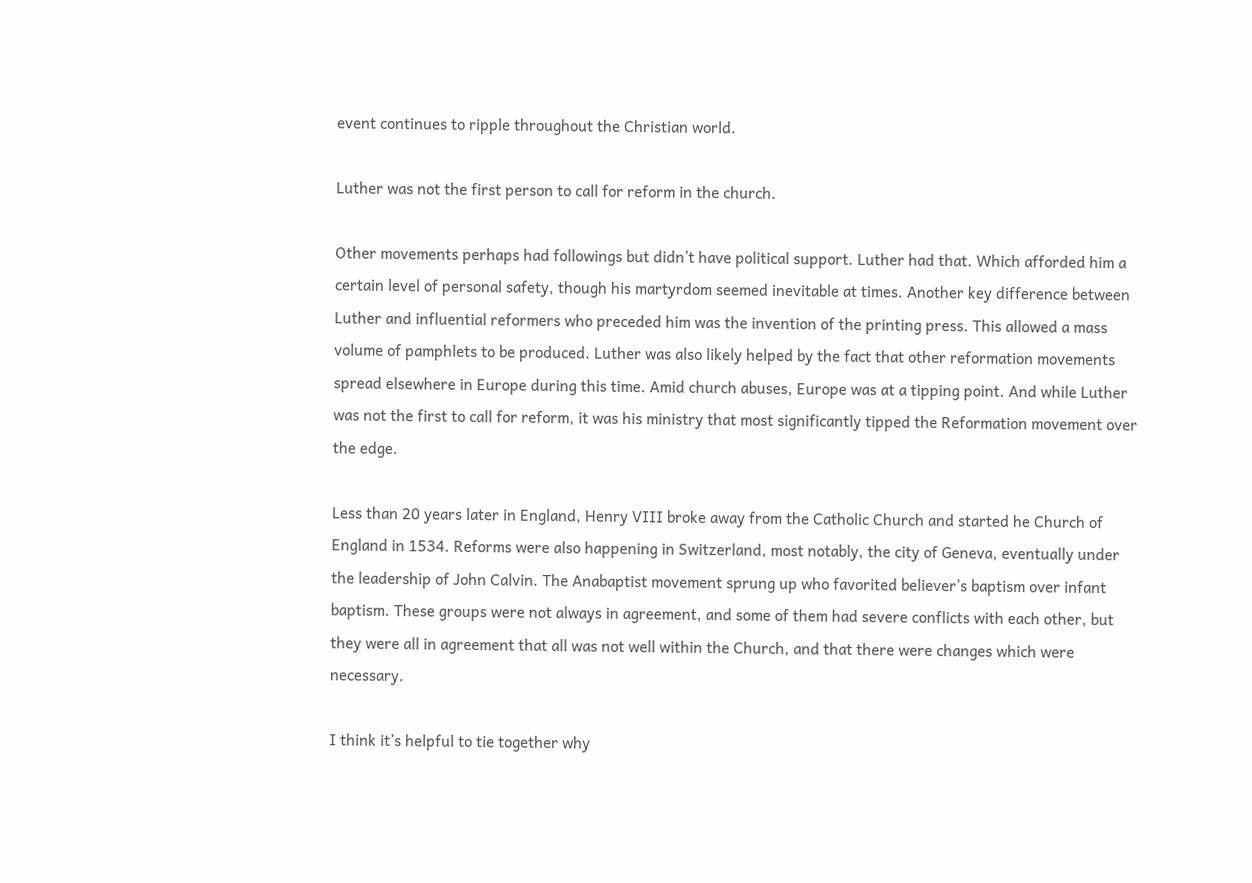event continues to ripple throughout the Christian world.

Luther was not the first person to call for reform in the church.

Other movements perhaps had followings but didn’t have political support. Luther had that. Which afforded him a certain level of personal safety, though his martyrdom seemed inevitable at times. Another key difference between Luther and influential reformers who preceded him was the invention of the printing press. This allowed a mass volume of pamphlets to be produced. Luther was also likely helped by the fact that other reformation movements spread elsewhere in Europe during this time. Amid church abuses, Europe was at a tipping point. And while Luther was not the first to call for reform, it was his ministry that most significantly tipped the Reformation movement over the edge.

Less than 20 years later in England, Henry VIII broke away from the Catholic Church and started he Church of England in 1534. Reforms were also happening in Switzerland, most notably, the city of Geneva, eventually under the leadership of John Calvin. The Anabaptist movement sprung up who favorited believer’s baptism over infant baptism. These groups were not always in agreement, and some of them had severe conflicts with each other, but they were all in agreement that all was not well within the Church, and that there were changes which were necessary.

I think it’s helpful to tie together why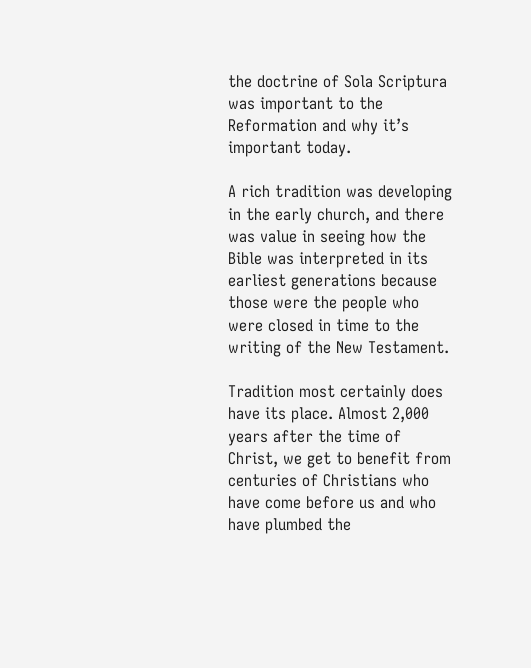the doctrine of Sola Scriptura was important to the Reformation and why it’s important today.

A rich tradition was developing in the early church, and there was value in seeing how the Bible was interpreted in its earliest generations because those were the people who were closed in time to the writing of the New Testament.

Tradition most certainly does have its place. Almost 2,000 years after the time of Christ, we get to benefit from centuries of Christians who have come before us and who have plumbed the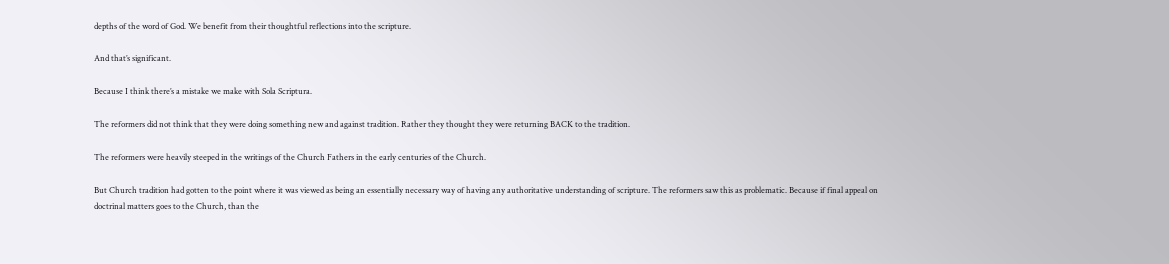depths of the word of God. We benefit from their thoughtful reflections into the scripture.

And that’s significant.

Because I think there’s a mistake we make with Sola Scriptura.

The reformers did not think that they were doing something new and against tradition. Rather they thought they were returning BACK to the tradition.

The reformers were heavily steeped in the writings of the Church Fathers in the early centuries of the Church.

But Church tradition had gotten to the point where it was viewed as being an essentially necessary way of having any authoritative understanding of scripture. The reformers saw this as problematic. Because if final appeal on doctrinal matters goes to the Church, than the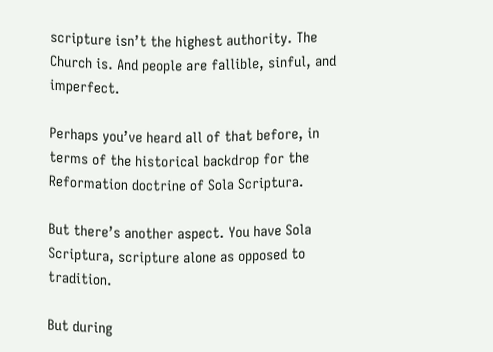scripture isn’t the highest authority. The Church is. And people are fallible, sinful, and imperfect.

Perhaps you’ve heard all of that before, in terms of the historical backdrop for the Reformation doctrine of Sola Scriptura.

But there’s another aspect. You have Sola Scriptura, scripture alone as opposed to tradition.

But during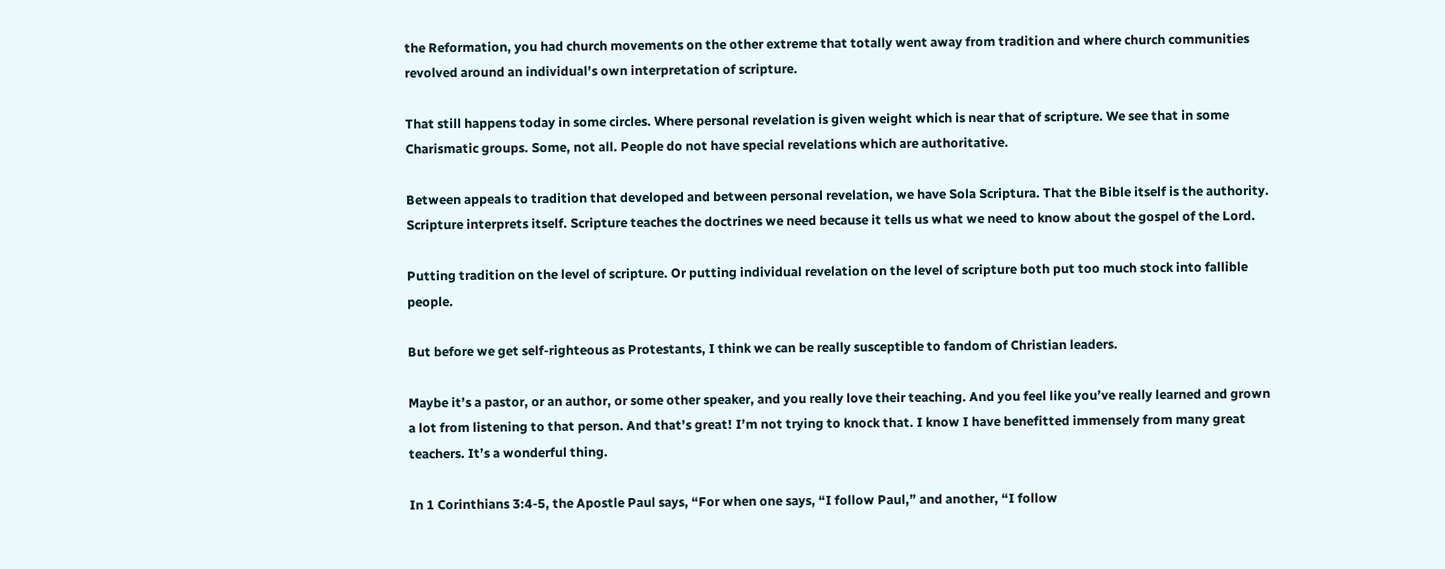the Reformation, you had church movements on the other extreme that totally went away from tradition and where church communities revolved around an individual’s own interpretation of scripture.

That still happens today in some circles. Where personal revelation is given weight which is near that of scripture. We see that in some Charismatic groups. Some, not all. People do not have special revelations which are authoritative.

Between appeals to tradition that developed and between personal revelation, we have Sola Scriptura. That the Bible itself is the authority. Scripture interprets itself. Scripture teaches the doctrines we need because it tells us what we need to know about the gospel of the Lord.

Putting tradition on the level of scripture. Or putting individual revelation on the level of scripture both put too much stock into fallible people.

But before we get self-righteous as Protestants, I think we can be really susceptible to fandom of Christian leaders.

Maybe it’s a pastor, or an author, or some other speaker, and you really love their teaching. And you feel like you’ve really learned and grown a lot from listening to that person. And that’s great! I’m not trying to knock that. I know I have benefitted immensely from many great teachers. It’s a wonderful thing.

In 1 Corinthians 3:4-5, the Apostle Paul says, “For when one says, “I follow Paul,” and another, “I follow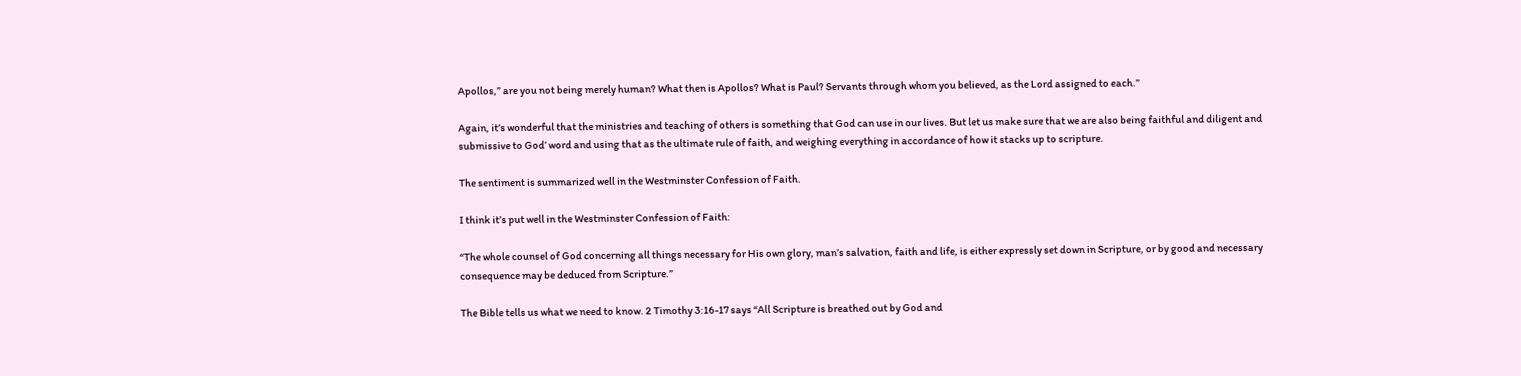Apollos,” are you not being merely human? What then is Apollos? What is Paul? Servants through whom you believed, as the Lord assigned to each.”

Again, it’s wonderful that the ministries and teaching of others is something that God can use in our lives. But let us make sure that we are also being faithful and diligent and submissive to God’ word and using that as the ultimate rule of faith, and weighing everything in accordance of how it stacks up to scripture.

The sentiment is summarized well in the Westminster Confession of Faith.

I think it’s put well in the Westminster Confession of Faith:

“The whole counsel of God concerning all things necessary for His own glory, man’s salvation, faith and life, is either expressly set down in Scripture, or by good and necessary consequence may be deduced from Scripture.”

The Bible tells us what we need to know. 2 Timothy 3:16-17 says “All Scripture is breathed out by God and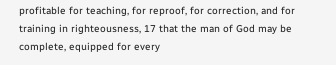profitable for teaching, for reproof, for correction, and for training in righteousness, 17 that the man of God may be complete, equipped for every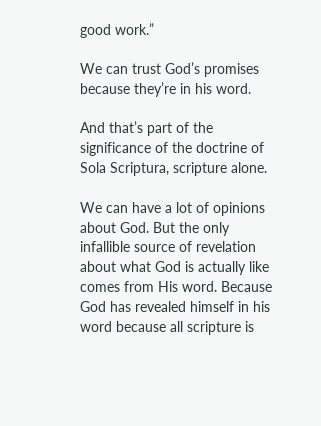good work.”

We can trust God’s promises because they’re in his word.

And that’s part of the significance of the doctrine of Sola Scriptura, scripture alone.

We can have a lot of opinions about God. But the only infallible source of revelation about what God is actually like comes from His word. Because God has revealed himself in his word because all scripture is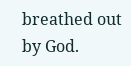breathed out by God.